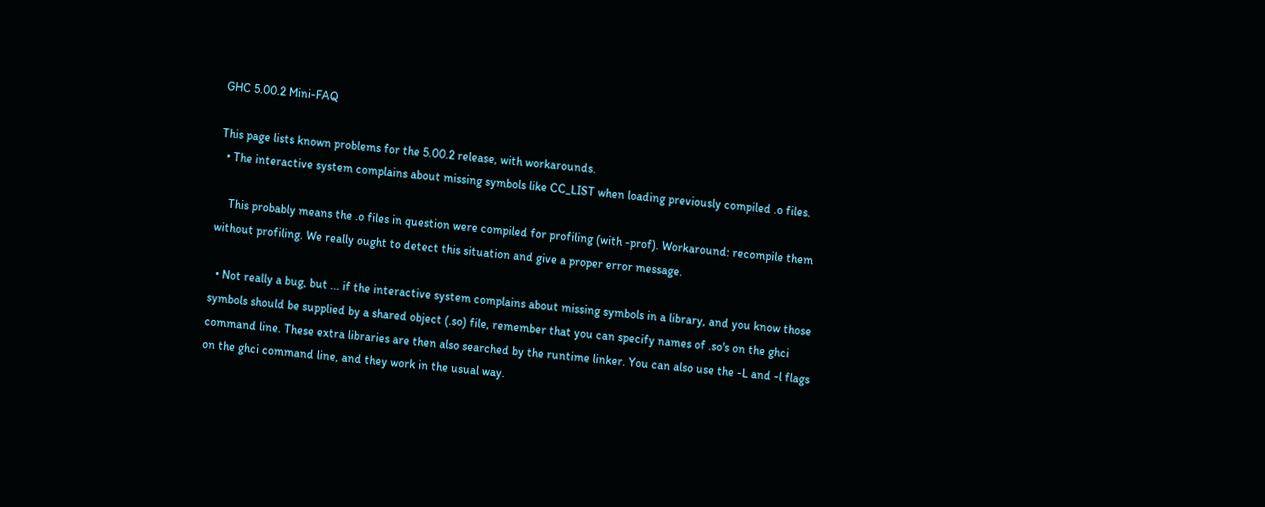GHC 5.00.2 Mini-FAQ

This page lists known problems for the 5.00.2 release, with workarounds.
  • The interactive system complains about missing symbols like CC_LIST when loading previously compiled .o files.

    This probably means the .o files in question were compiled for profiling (with -prof). Workaround: recompile them without profiling. We really ought to detect this situation and give a proper error message.

  • Not really a bug, but ... if the interactive system complains about missing symbols in a library, and you know those symbols should be supplied by a shared object (.so) file, remember that you can specify names of .so's on the ghci command line. These extra libraries are then also searched by the runtime linker. You can also use the -L and -l flags on the ghci command line, and they work in the usual way.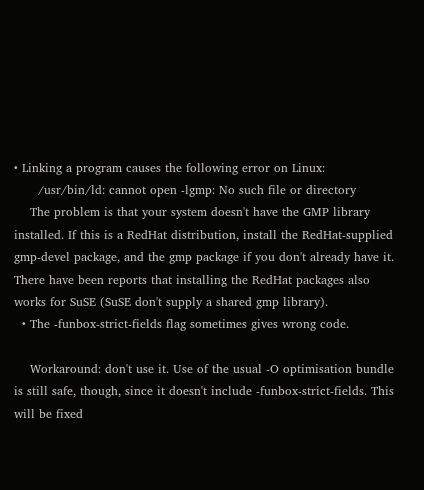• Linking a program causes the following error on Linux:
      /usr/bin/ld: cannot open -lgmp: No such file or directory
    The problem is that your system doesn't have the GMP library installed. If this is a RedHat distribution, install the RedHat-supplied gmp-devel package, and the gmp package if you don't already have it. There have been reports that installing the RedHat packages also works for SuSE (SuSE don't supply a shared gmp library).
  • The -funbox-strict-fields flag sometimes gives wrong code.

    Workaround: don't use it. Use of the usual -O optimisation bundle is still safe, though, since it doesn't include -funbox-strict-fields. This will be fixed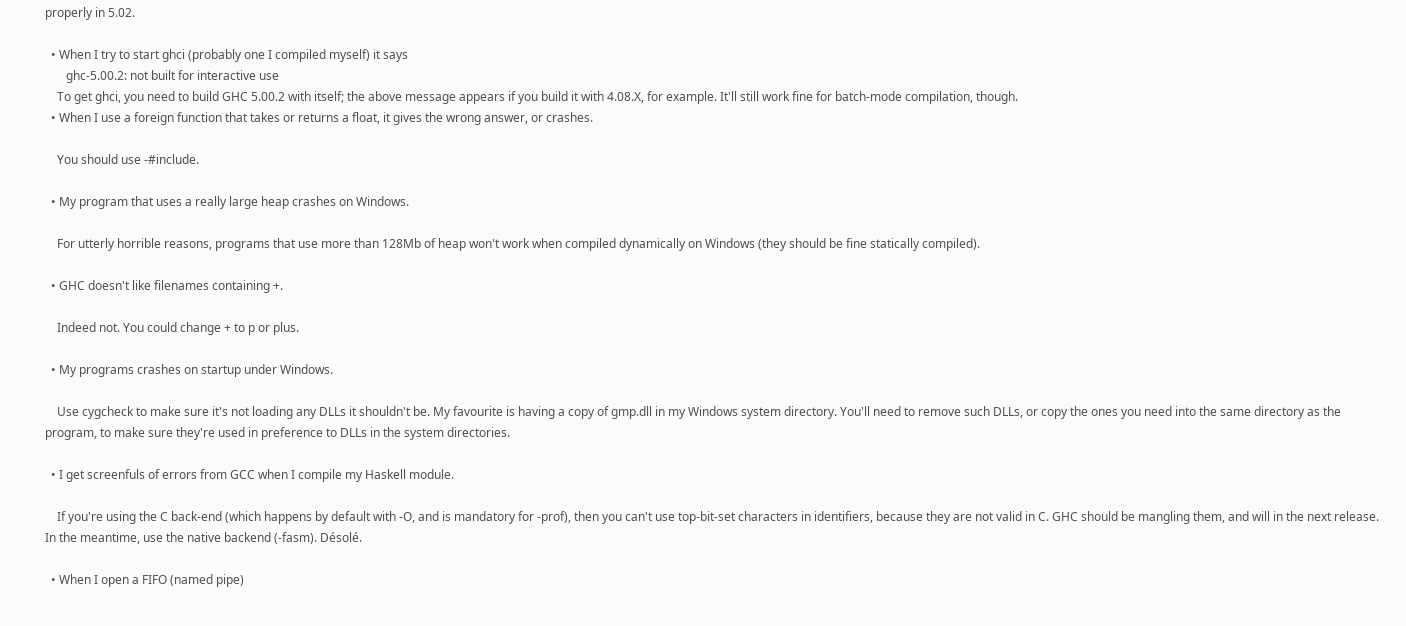properly in 5.02.

  • When I try to start ghci (probably one I compiled myself) it says
       ghc-5.00.2: not built for interactive use
    To get ghci, you need to build GHC 5.00.2 with itself; the above message appears if you build it with 4.08.X, for example. It'll still work fine for batch-mode compilation, though.
  • When I use a foreign function that takes or returns a float, it gives the wrong answer, or crashes.

    You should use -#include.

  • My program that uses a really large heap crashes on Windows.

    For utterly horrible reasons, programs that use more than 128Mb of heap won't work when compiled dynamically on Windows (they should be fine statically compiled).

  • GHC doesn't like filenames containing +.

    Indeed not. You could change + to p or plus.

  • My programs crashes on startup under Windows.

    Use cygcheck to make sure it's not loading any DLLs it shouldn't be. My favourite is having a copy of gmp.dll in my Windows system directory. You'll need to remove such DLLs, or copy the ones you need into the same directory as the program, to make sure they're used in preference to DLLs in the system directories.

  • I get screenfuls of errors from GCC when I compile my Haskell module.

    If you're using the C back-end (which happens by default with -O, and is mandatory for -prof), then you can't use top-bit-set characters in identifiers, because they are not valid in C. GHC should be mangling them, and will in the next release. In the meantime, use the native backend (-fasm). Désolé.

  • When I open a FIFO (named pipe)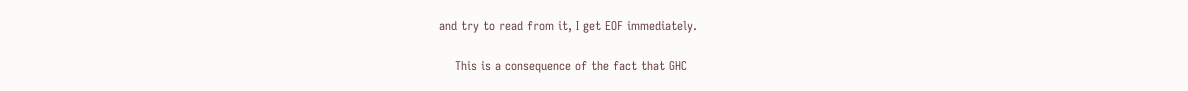and try to read from it, I get EOF immediately.

    This is a consequence of the fact that GHC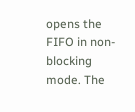opens the FIFO in non-blocking mode. The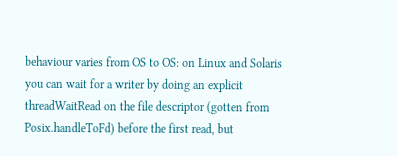behaviour varies from OS to OS: on Linux and Solaris you can wait for a writer by doing an explicit threadWaitRead on the file descriptor (gotten from Posix.handleToFd) before the first read, but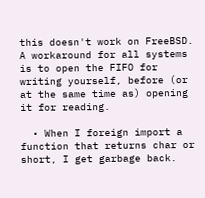this doesn't work on FreeBSD. A workaround for all systems is to open the FIFO for writing yourself, before (or at the same time as) opening it for reading.

  • When I foreign import a function that returns char or short, I get garbage back.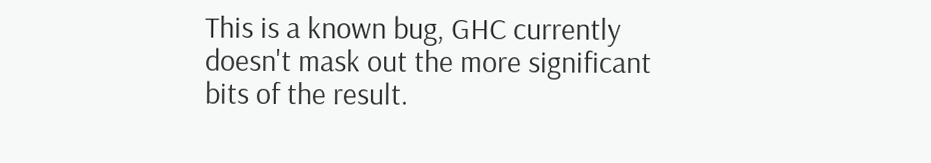This is a known bug, GHC currently doesn't mask out the more significant bits of the result.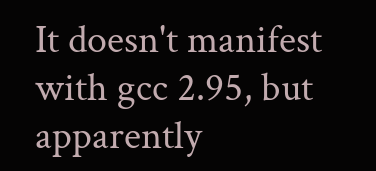It doesn't manifest with gcc 2.95, but apparently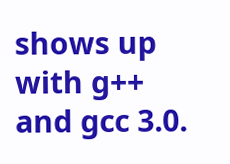shows up with g++ and gcc 3.0.